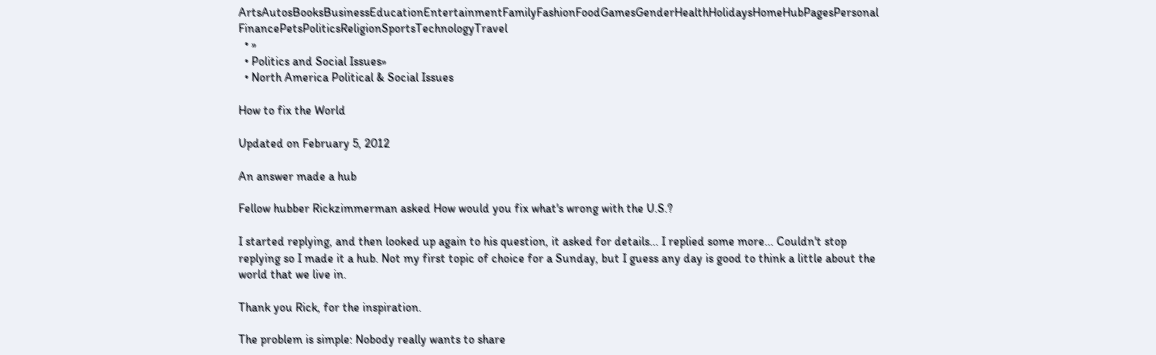ArtsAutosBooksBusinessEducationEntertainmentFamilyFashionFoodGamesGenderHealthHolidaysHomeHubPagesPersonal FinancePetsPoliticsReligionSportsTechnologyTravel
  • »
  • Politics and Social Issues»
  • North America Political & Social Issues

How to fix the World

Updated on February 5, 2012

An answer made a hub

Fellow hubber Rickzimmerman asked How would you fix what's wrong with the U.S.?

I started replying, and then looked up again to his question, it asked for details... I replied some more... Couldn't stop replying so I made it a hub. Not my first topic of choice for a Sunday, but I guess any day is good to think a little about the world that we live in.

Thank you Rick, for the inspiration.

The problem is simple: Nobody really wants to share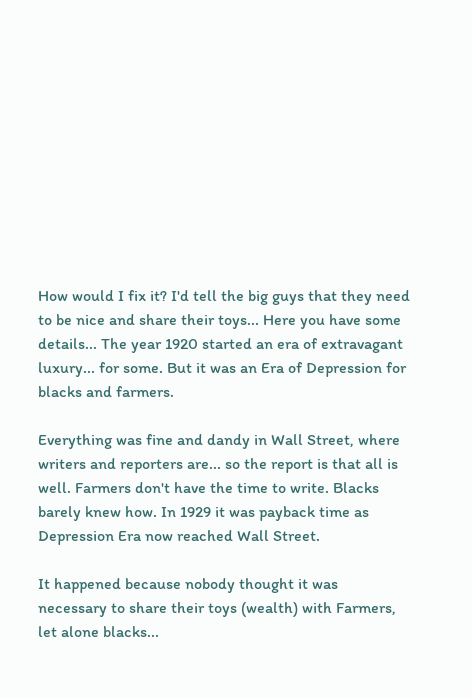How would I fix it? I'd tell the big guys that they need to be nice and share their toys... Here you have some details... The year 1920 started an era of extravagant luxury... for some. But it was an Era of Depression for blacks and farmers.

Everything was fine and dandy in Wall Street, where writers and reporters are... so the report is that all is well. Farmers don't have the time to write. Blacks barely knew how. In 1929 it was payback time as Depression Era now reached Wall Street.

It happened because nobody thought it was necessary to share their toys (wealth) with Farmers, let alone blacks...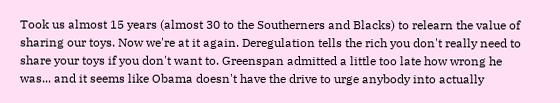Took us almost 15 years (almost 30 to the Southerners and Blacks) to relearn the value of sharing our toys. Now we're at it again. Deregulation tells the rich you don't really need to share your toys if you don't want to. Greenspan admitted a little too late how wrong he was... and it seems like Obama doesn't have the drive to urge anybody into actually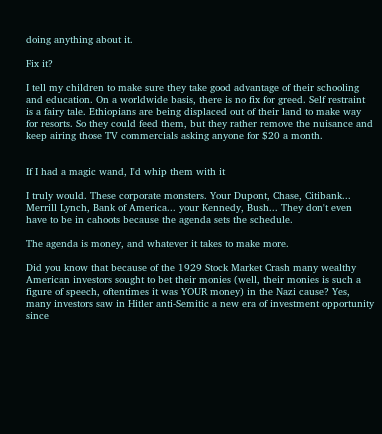doing anything about it.

Fix it?

I tell my children to make sure they take good advantage of their schooling and education. On a worldwide basis, there is no fix for greed. Self restraint is a fairy tale. Ethiopians are being displaced out of their land to make way for resorts. So they could feed them, but they rather remove the nuisance and keep airing those TV commercials asking anyone for $20 a month.


If I had a magic wand, I'd whip them with it

I truly would. These corporate monsters. Your Dupont, Chase, Citibank... Merrill Lynch, Bank of America... your Kennedy, Bush... They don't even have to be in cahoots because the agenda sets the schedule.

The agenda is money, and whatever it takes to make more.

Did you know that because of the 1929 Stock Market Crash many wealthy American investors sought to bet their monies (well, their monies is such a figure of speech, oftentimes it was YOUR money) in the Nazi cause? Yes, many investors saw in Hitler anti-Semitic a new era of investment opportunity since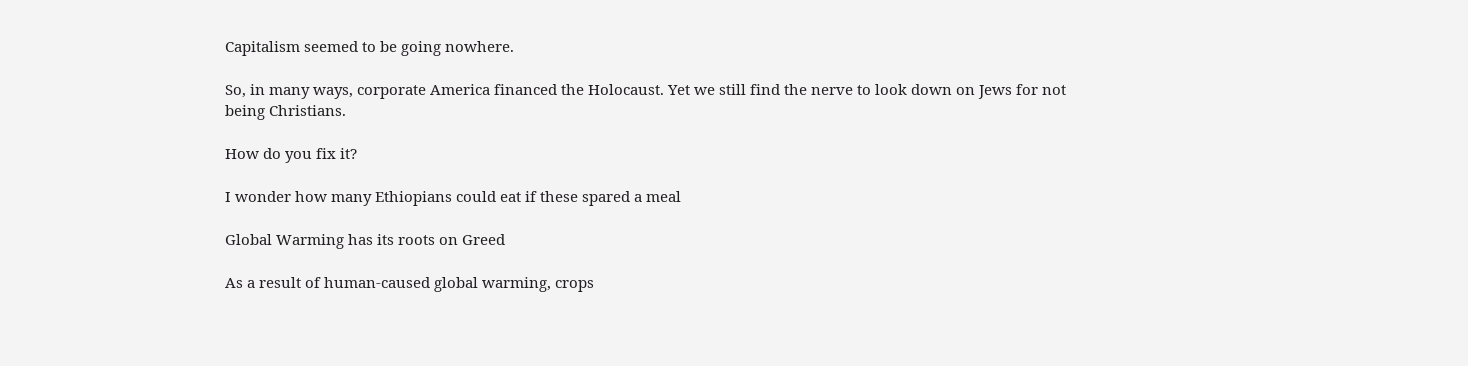Capitalism seemed to be going nowhere.

So, in many ways, corporate America financed the Holocaust. Yet we still find the nerve to look down on Jews for not being Christians.

How do you fix it?

I wonder how many Ethiopians could eat if these spared a meal

Global Warming has its roots on Greed

As a result of human-caused global warming, crops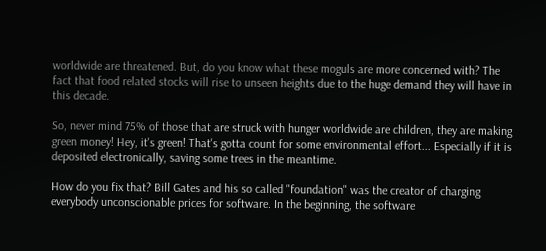worldwide are threatened. But, do you know what these moguls are more concerned with? The fact that food related stocks will rise to unseen heights due to the huge demand they will have in this decade.

So, never mind 75% of those that are struck with hunger worldwide are children, they are making green money! Hey, it's green! That's gotta count for some environmental effort... Especially if it is deposited electronically, saving some trees in the meantime.

How do you fix that? Bill Gates and his so called "foundation" was the creator of charging everybody unconscionable prices for software. In the beginning, the software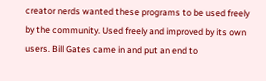creator nerds wanted these programs to be used freely by the community. Used freely and improved by its own users. Bill Gates came in and put an end to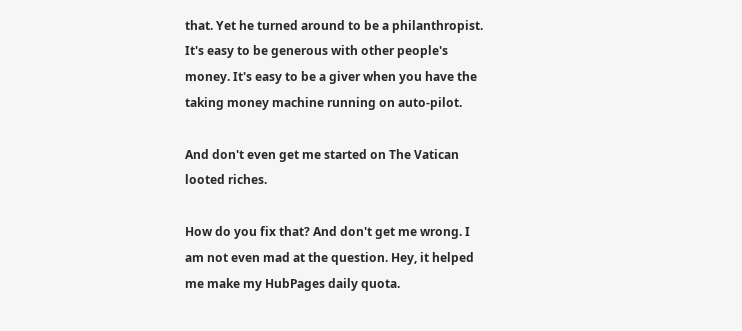that. Yet he turned around to be a philanthropist. It's easy to be generous with other people's money. It's easy to be a giver when you have the taking money machine running on auto-pilot.

And don't even get me started on The Vatican looted riches.

How do you fix that? And don't get me wrong. I am not even mad at the question. Hey, it helped me make my HubPages daily quota.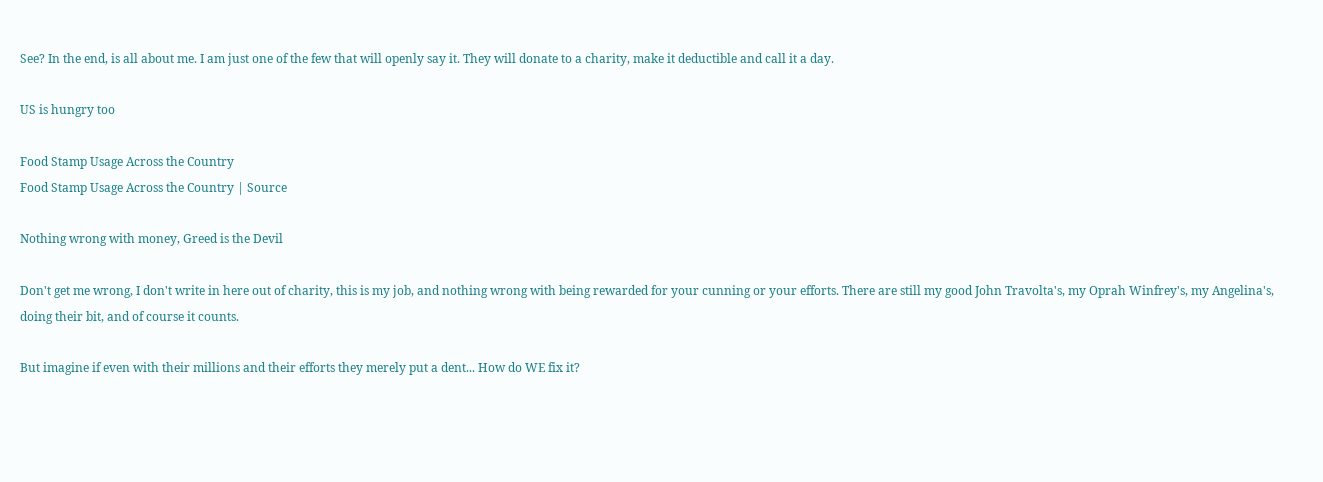See? In the end, is all about me. I am just one of the few that will openly say it. They will donate to a charity, make it deductible and call it a day.

US is hungry too

Food Stamp Usage Across the Country
Food Stamp Usage Across the Country | Source

Nothing wrong with money, Greed is the Devil

Don't get me wrong, I don't write in here out of charity, this is my job, and nothing wrong with being rewarded for your cunning or your efforts. There are still my good John Travolta's, my Oprah Winfrey's, my Angelina's, doing their bit, and of course it counts.

But imagine if even with their millions and their efforts they merely put a dent... How do WE fix it?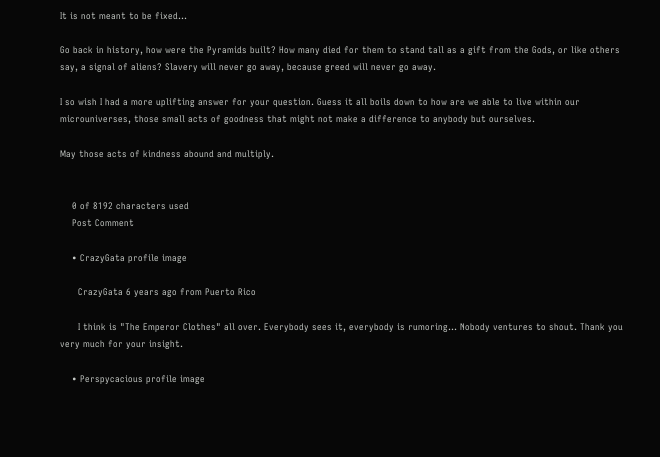It is not meant to be fixed...

Go back in history, how were the Pyramids built? How many died for them to stand tall as a gift from the Gods, or like others say, a signal of aliens? Slavery will never go away, because greed will never go away.

I so wish I had a more uplifting answer for your question. Guess it all boils down to how are we able to live within our microuniverses, those small acts of goodness that might not make a difference to anybody but ourselves.

May those acts of kindness abound and multiply.


    0 of 8192 characters used
    Post Comment

    • CrazyGata profile image

      CrazyGata 6 years ago from Puerto Rico

      I think is "The Emperor Clothes" all over. Everybody sees it, everybody is rumoring... Nobody ventures to shout. Thank you very much for your insight.

    • Perspycacious profile image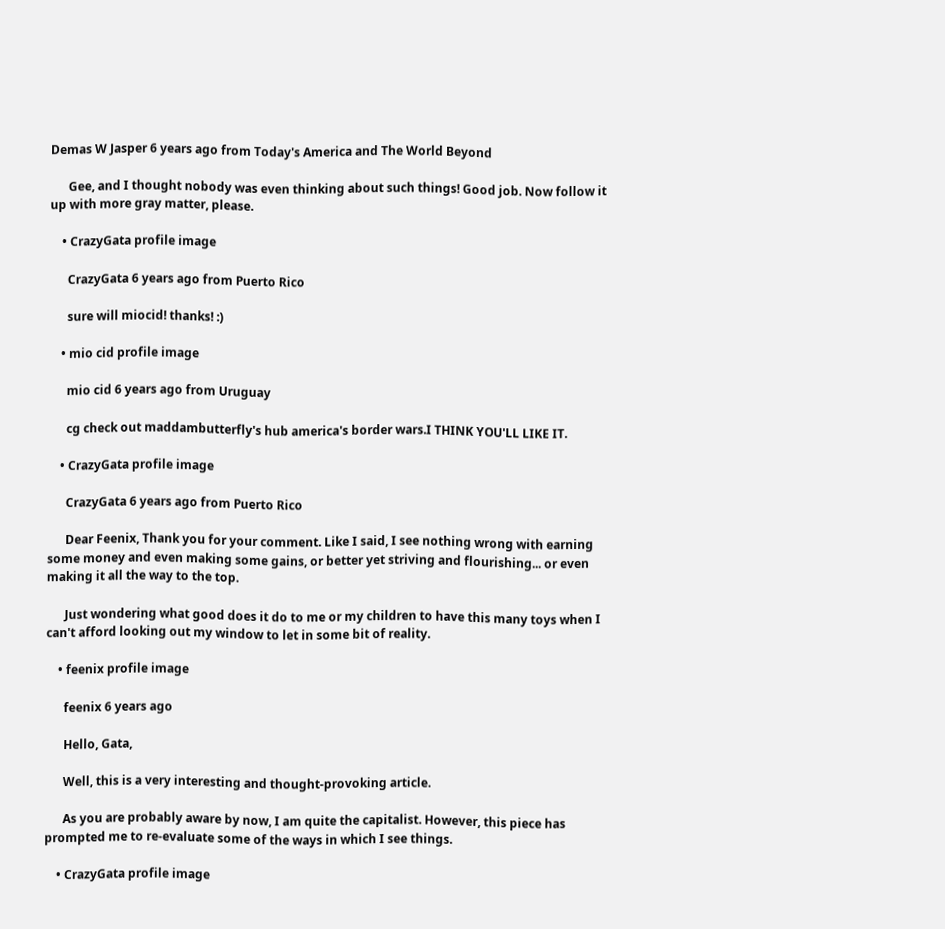Demas W Jasper 6 years ago from Today's America and The World Beyond

      Gee, and I thought nobody was even thinking about such things! Good job. Now follow it up with more gray matter, please.

    • CrazyGata profile image

      CrazyGata 6 years ago from Puerto Rico

      sure will miocid! thanks! :)

    • mio cid profile image

      mio cid 6 years ago from Uruguay

      cg check out maddambutterfly's hub america's border wars.I THINK YOU'LL LIKE IT.

    • CrazyGata profile image

      CrazyGata 6 years ago from Puerto Rico

      Dear Feenix, Thank you for your comment. Like I said, I see nothing wrong with earning some money and even making some gains, or better yet striving and flourishing... or even making it all the way to the top.

      Just wondering what good does it do to me or my children to have this many toys when I can't afford looking out my window to let in some bit of reality.

    • feenix profile image

      feenix 6 years ago

      Hello, Gata,

      Well, this is a very interesting and thought-provoking article.

      As you are probably aware by now, I am quite the capitalist. However, this piece has prompted me to re-evaluate some of the ways in which I see things.

    • CrazyGata profile image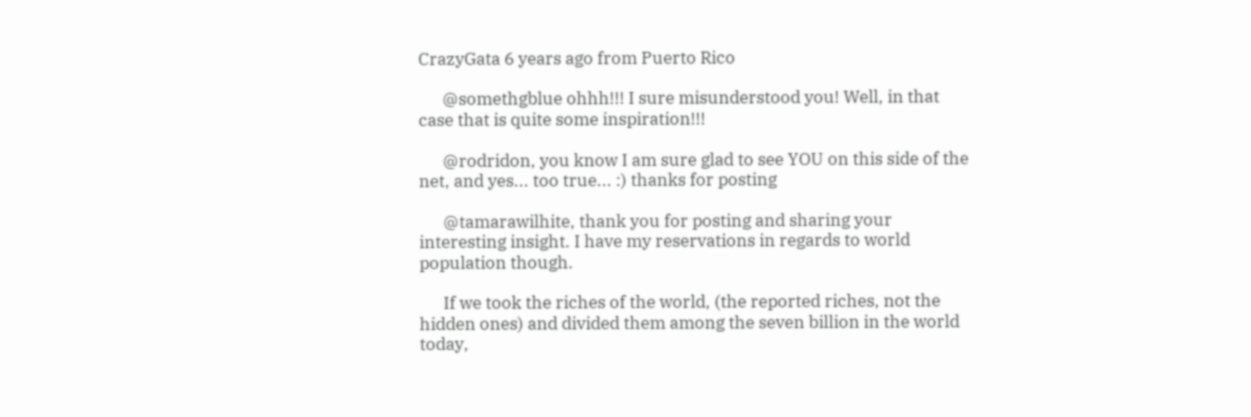CrazyGata 6 years ago from Puerto Rico

      @somethgblue ohhh!!! I sure misunderstood you! Well, in that case that is quite some inspiration!!!

      @rodridon, you know I am sure glad to see YOU on this side of the net, and yes... too true... :) thanks for posting

      @tamarawilhite, thank you for posting and sharing your interesting insight. I have my reservations in regards to world population though.

      If we took the riches of the world, (the reported riches, not the hidden ones) and divided them among the seven billion in the world today,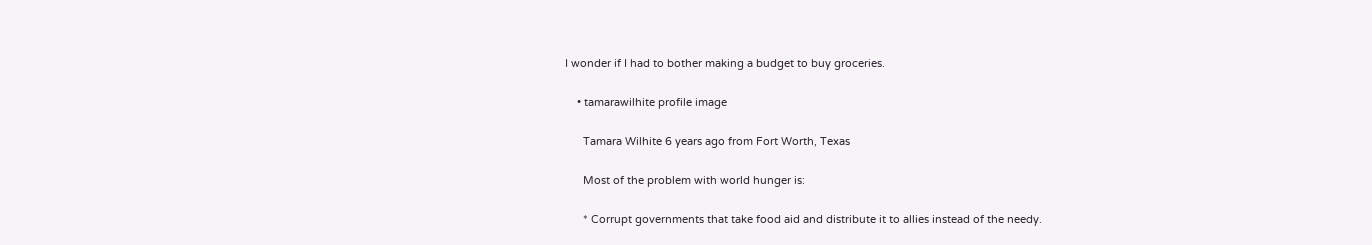I wonder if I had to bother making a budget to buy groceries.

    • tamarawilhite profile image

      Tamara Wilhite 6 years ago from Fort Worth, Texas

      Most of the problem with world hunger is:

      * Corrupt governments that take food aid and distribute it to allies instead of the needy.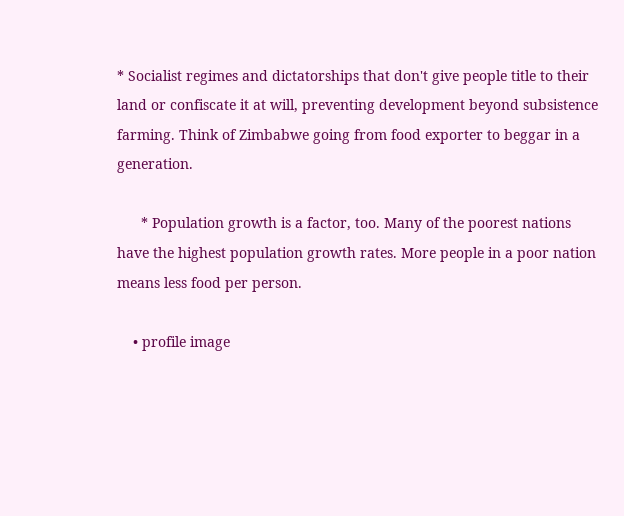* Socialist regimes and dictatorships that don't give people title to their land or confiscate it at will, preventing development beyond subsistence farming. Think of Zimbabwe going from food exporter to beggar in a generation.

      * Population growth is a factor, too. Many of the poorest nations have the highest population growth rates. More people in a poor nation means less food per person.

    • profile image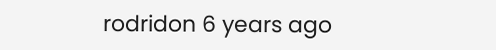rodridon 6 years ago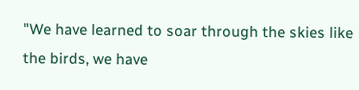"We have learned to soar through the skies like the birds, we have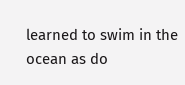learned to swim in the ocean as do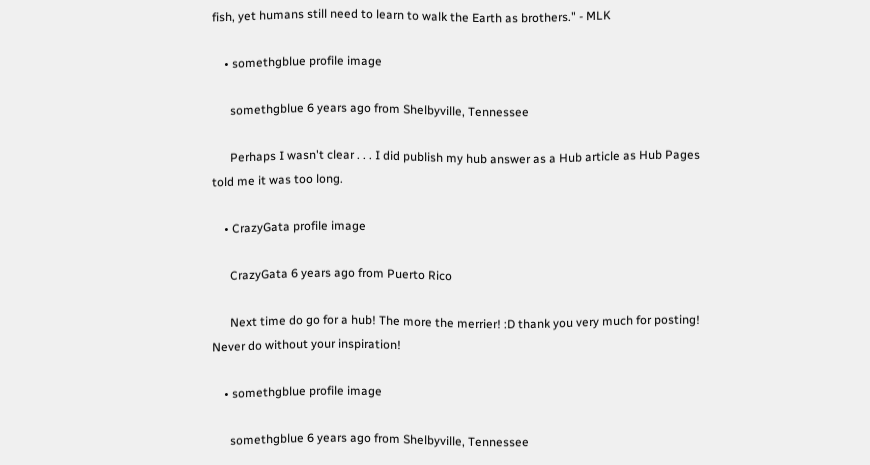fish, yet humans still need to learn to walk the Earth as brothers." - MLK

    • somethgblue profile image

      somethgblue 6 years ago from Shelbyville, Tennessee

      Perhaps I wasn't clear . . . I did publish my hub answer as a Hub article as Hub Pages told me it was too long.

    • CrazyGata profile image

      CrazyGata 6 years ago from Puerto Rico

      Next time do go for a hub! The more the merrier! :D thank you very much for posting! Never do without your inspiration!

    • somethgblue profile image

      somethgblue 6 years ago from Shelbyville, Tennessee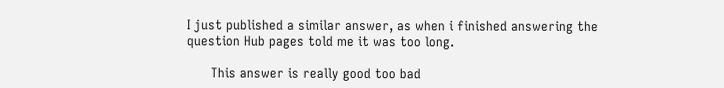I just published a similar answer, as when i finished answering the question Hub pages told me it was too long.

      This answer is really good too bad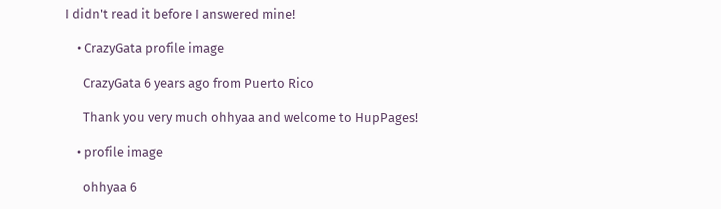I didn't read it before I answered mine!

    • CrazyGata profile image

      CrazyGata 6 years ago from Puerto Rico

      Thank you very much ohhyaa and welcome to HupPages!

    • profile image

      ohhyaa 6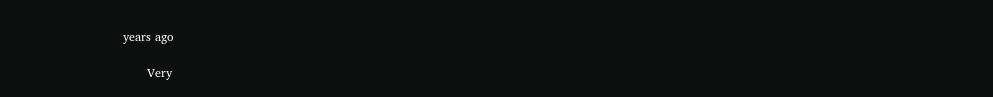years ago

      Very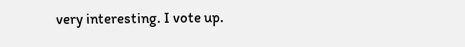very interesting. I vote up.